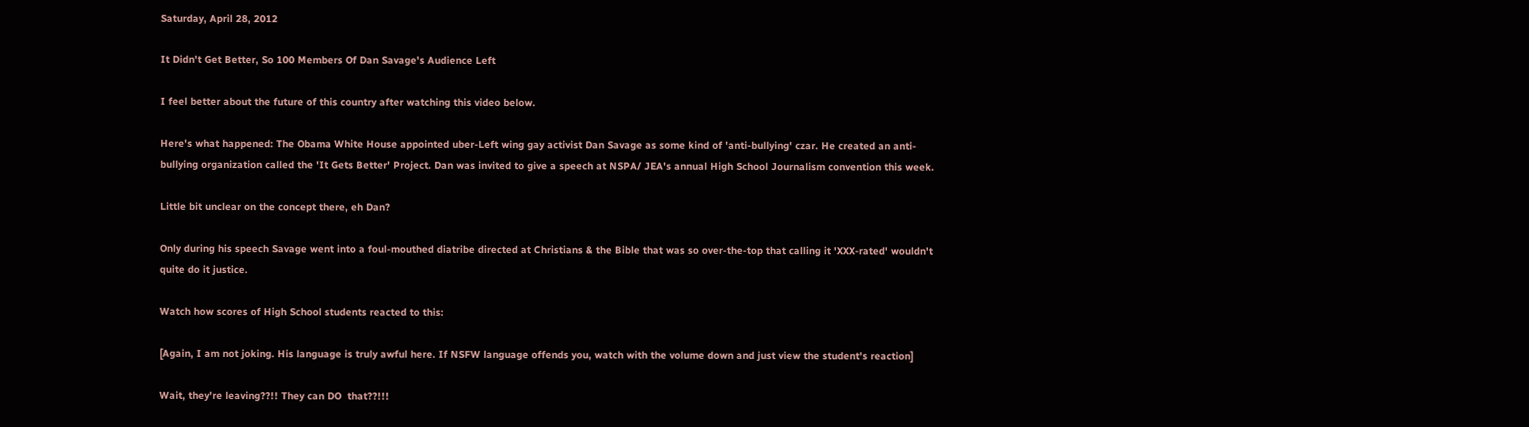Saturday, April 28, 2012

It Didn't Get Better, So 100 Members Of Dan Savage's Audience Left

I feel better about the future of this country after watching this video below.

Here's what happened: The Obama White House appointed uber-Left wing gay activist Dan Savage as some kind of 'anti-bullying' czar. He created an anti-bullying organization called the 'It Gets Better' Project. Dan was invited to give a speech at NSPA/ JEA's annual High School Journalism convention this week.

Little bit unclear on the concept there, eh Dan?

Only during his speech Savage went into a foul-mouthed diatribe directed at Christians & the Bible that was so over-the-top that calling it 'XXX-rated' wouldn't quite do it justice.

Watch how scores of High School students reacted to this:

[Again, I am not joking. His language is truly awful here. If NSFW language offends you, watch with the volume down and just view the student's reaction]

Wait, they're leaving??!! They can DO  that??!!!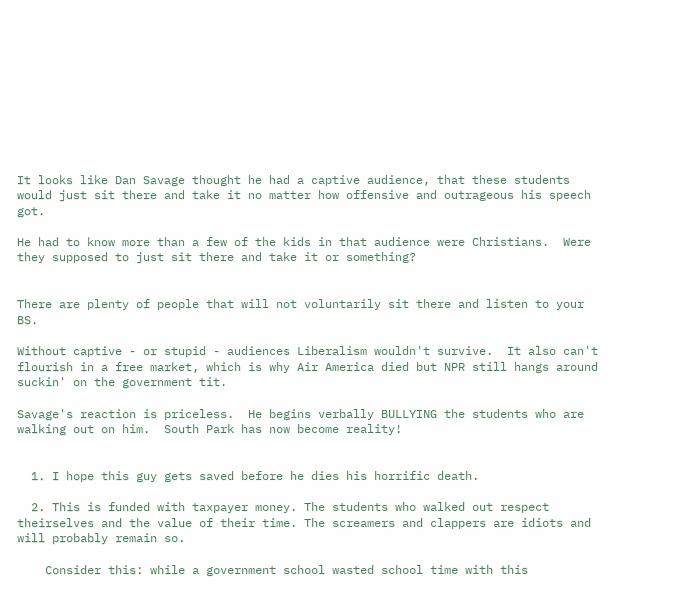It looks like Dan Savage thought he had a captive audience, that these students would just sit there and take it no matter how offensive and outrageous his speech got.

He had to know more than a few of the kids in that audience were Christians.  Were they supposed to just sit there and take it or something?


There are plenty of people that will not voluntarily sit there and listen to your BS.

Without captive - or stupid - audiences Liberalism wouldn't survive.  It also can't flourish in a free market, which is why Air America died but NPR still hangs around suckin' on the government tit.

Savage's reaction is priceless.  He begins verbally BULLYING the students who are walking out on him.  South Park has now become reality!


  1. I hope this guy gets saved before he dies his horrific death.

  2. This is funded with taxpayer money. The students who walked out respect theirselves and the value of their time. The screamers and clappers are idiots and will probably remain so.

    Consider this: while a government school wasted school time with this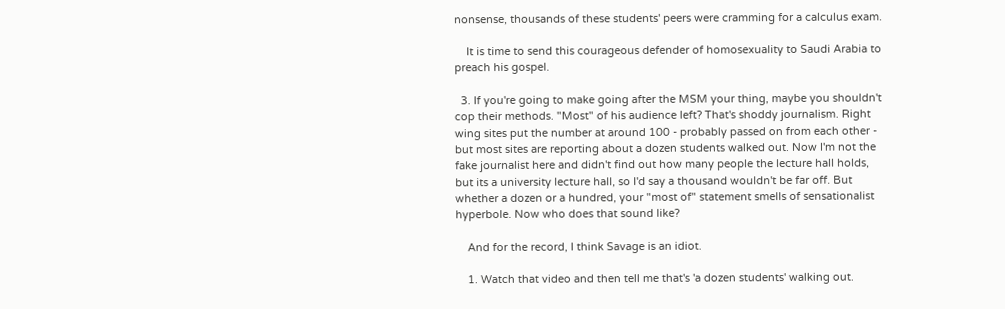nonsense, thousands of these students' peers were cramming for a calculus exam.

    It is time to send this courageous defender of homosexuality to Saudi Arabia to preach his gospel.

  3. If you're going to make going after the MSM your thing, maybe you shouldn't cop their methods. "Most" of his audience left? That's shoddy journalism. Right wing sites put the number at around 100 - probably passed on from each other - but most sites are reporting about a dozen students walked out. Now I'm not the fake journalist here and didn't find out how many people the lecture hall holds, but its a university lecture hall, so I'd say a thousand wouldn't be far off. But whether a dozen or a hundred, your "most of" statement smells of sensationalist hyperbole. Now who does that sound like?

    And for the record, I think Savage is an idiot.

    1. Watch that video and then tell me that's 'a dozen students' walking out.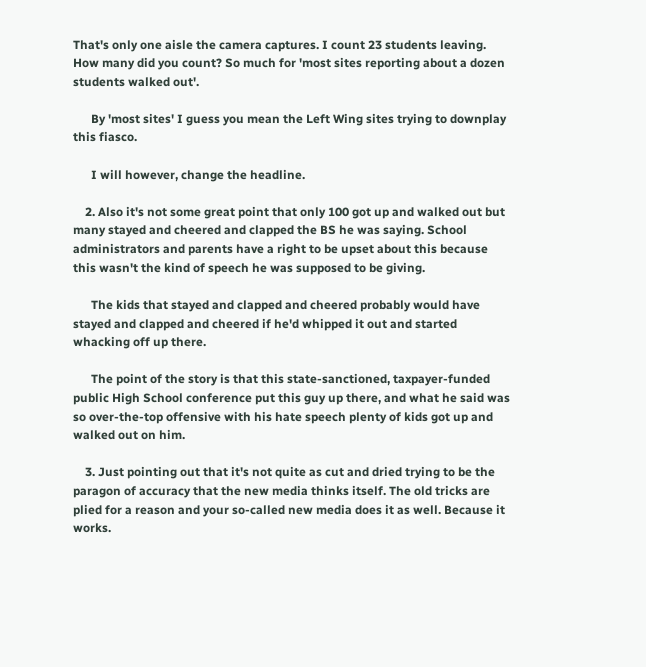That's only one aisle the camera captures. I count 23 students leaving. How many did you count? So much for 'most sites reporting about a dozen students walked out'.

      By 'most sites' I guess you mean the Left Wing sites trying to downplay this fiasco.

      I will however, change the headline.

    2. Also it's not some great point that only 100 got up and walked out but many stayed and cheered and clapped the BS he was saying. School administrators and parents have a right to be upset about this because this wasn't the kind of speech he was supposed to be giving.

      The kids that stayed and clapped and cheered probably would have stayed and clapped and cheered if he'd whipped it out and started whacking off up there.

      The point of the story is that this state-sanctioned, taxpayer-funded public High School conference put this guy up there, and what he said was so over-the-top offensive with his hate speech plenty of kids got up and walked out on him.

    3. Just pointing out that it's not quite as cut and dried trying to be the paragon of accuracy that the new media thinks itself. The old tricks are plied for a reason and your so-called new media does it as well. Because it works.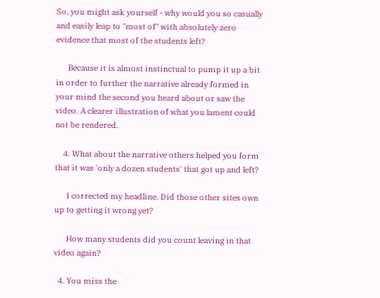So, you might ask yourself - why would you so casually and easily leap to "most of" with absolutely zero evidence that most of the students left?

      Because it is almost instinctual to pump it up a bit in order to further the narrative already formed in your mind the second you heard about or saw the video. A clearer illustration of what you lament could not be rendered.

    4. What about the narrative others helped you form that it was 'only a dozen students' that got up and left?

      I corrected my headline. Did those other sites own up to getting it wrong yet?

      How many students did you count leaving in that video again?

  4. You miss the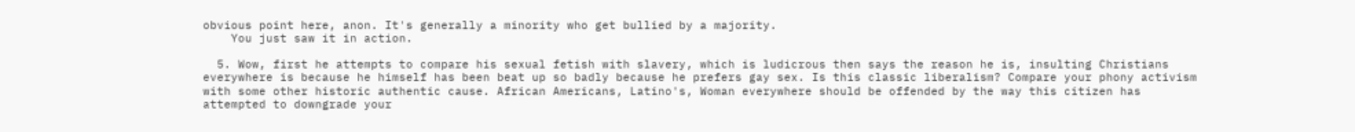obvious point here, anon. It's generally a minority who get bullied by a majority.
    You just saw it in action.

  5. Wow, first he attempts to compare his sexual fetish with slavery, which is ludicrous then says the reason he is, insulting Christians everywhere is because he himself has been beat up so badly because he prefers gay sex. Is this classic liberalism? Compare your phony activism with some other historic authentic cause. African Americans, Latino's, Woman everywhere should be offended by the way this citizen has attempted to downgrade your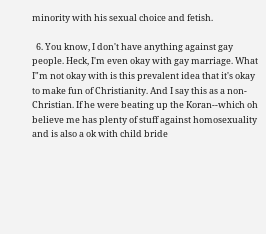minority with his sexual choice and fetish.

  6. You know, I don't have anything against gay people. Heck, I'm even okay with gay marriage. What I"m not okay with is this prevalent idea that it's okay to make fun of Christianity. And I say this as a non-Christian. If he were beating up the Koran--which oh believe me has plenty of stuff against homosexuality and is also a ok with child bride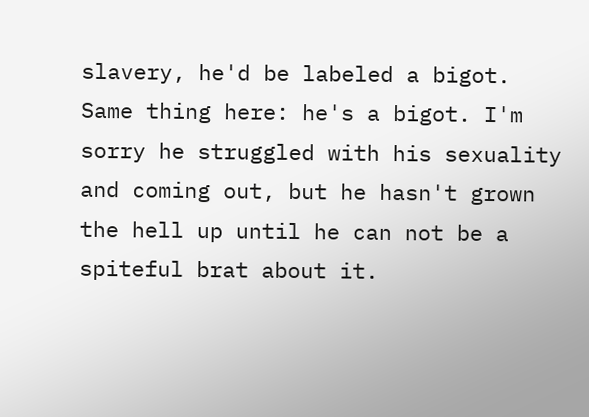slavery, he'd be labeled a bigot. Same thing here: he's a bigot. I'm sorry he struggled with his sexuality and coming out, but he hasn't grown the hell up until he can not be a spiteful brat about it.